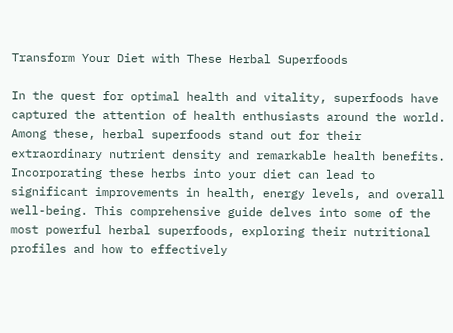Transform Your Diet with These Herbal Superfoods

In the quest for optimal health and vitality, superfoods have captured the attention of health enthusiasts around the world. Among these, herbal superfoods stand out for their extraordinary nutrient density and remarkable health benefits. Incorporating these herbs into your diet can lead to significant improvements in health, energy levels, and overall well-being. This comprehensive guide delves into some of the most powerful herbal superfoods, exploring their nutritional profiles and how to effectively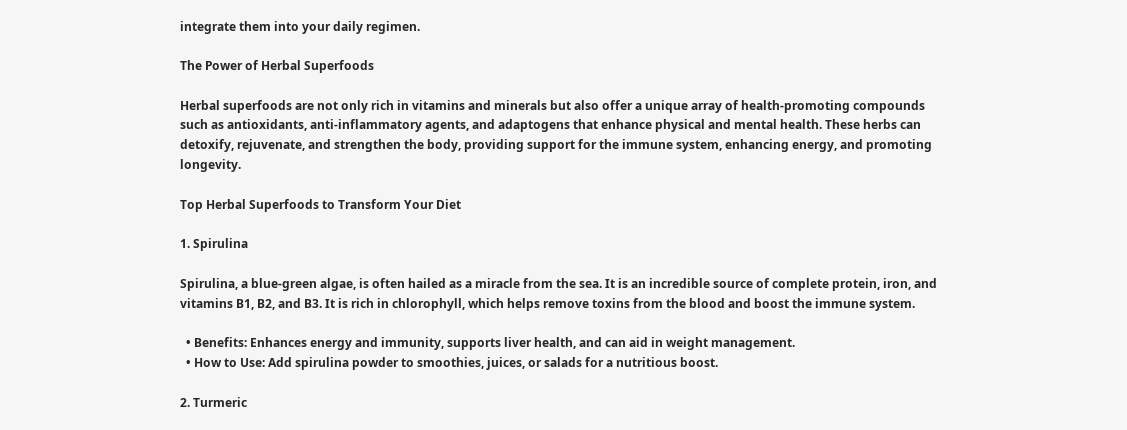integrate them into your daily regimen.

The Power of Herbal Superfoods

Herbal superfoods are not only rich in vitamins and minerals but also offer a unique array of health-promoting compounds such as antioxidants, anti-inflammatory agents, and adaptogens that enhance physical and mental health. These herbs can detoxify, rejuvenate, and strengthen the body, providing support for the immune system, enhancing energy, and promoting longevity.

Top Herbal Superfoods to Transform Your Diet

1. Spirulina

Spirulina, a blue-green algae, is often hailed as a miracle from the sea. It is an incredible source of complete protein, iron, and vitamins B1, B2, and B3. It is rich in chlorophyll, which helps remove toxins from the blood and boost the immune system.

  • Benefits: Enhances energy and immunity, supports liver health, and can aid in weight management.
  • How to Use: Add spirulina powder to smoothies, juices, or salads for a nutritious boost.

2. Turmeric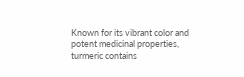Known for its vibrant color and potent medicinal properties, turmeric contains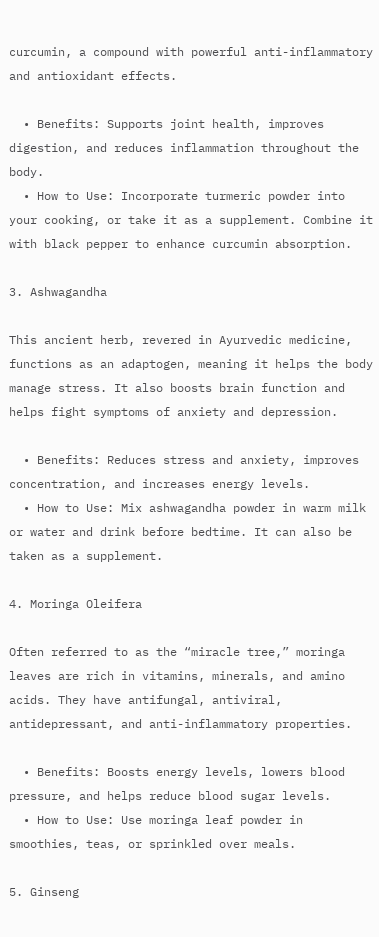curcumin, a compound with powerful anti-inflammatory and antioxidant effects.

  • Benefits: Supports joint health, improves digestion, and reduces inflammation throughout the body.
  • How to Use: Incorporate turmeric powder into your cooking, or take it as a supplement. Combine it with black pepper to enhance curcumin absorption.

3. Ashwagandha

This ancient herb, revered in Ayurvedic medicine, functions as an adaptogen, meaning it helps the body manage stress. It also boosts brain function and helps fight symptoms of anxiety and depression.

  • Benefits: Reduces stress and anxiety, improves concentration, and increases energy levels.
  • How to Use: Mix ashwagandha powder in warm milk or water and drink before bedtime. It can also be taken as a supplement.

4. Moringa Oleifera

Often referred to as the “miracle tree,” moringa leaves are rich in vitamins, minerals, and amino acids. They have antifungal, antiviral, antidepressant, and anti-inflammatory properties.

  • Benefits: Boosts energy levels, lowers blood pressure, and helps reduce blood sugar levels.
  • How to Use: Use moringa leaf powder in smoothies, teas, or sprinkled over meals.

5. Ginseng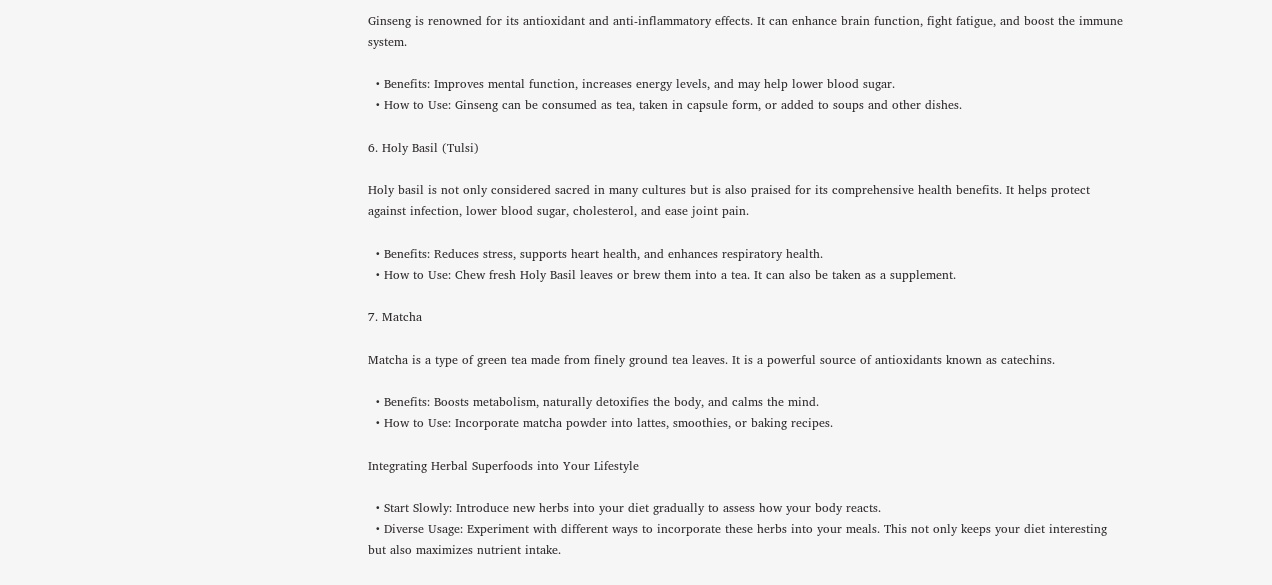Ginseng is renowned for its antioxidant and anti-inflammatory effects. It can enhance brain function, fight fatigue, and boost the immune system.

  • Benefits: Improves mental function, increases energy levels, and may help lower blood sugar.
  • How to Use: Ginseng can be consumed as tea, taken in capsule form, or added to soups and other dishes.

6. Holy Basil (Tulsi)

Holy basil is not only considered sacred in many cultures but is also praised for its comprehensive health benefits. It helps protect against infection, lower blood sugar, cholesterol, and ease joint pain.

  • Benefits: Reduces stress, supports heart health, and enhances respiratory health.
  • How to Use: Chew fresh Holy Basil leaves or brew them into a tea. It can also be taken as a supplement.

7. Matcha

Matcha is a type of green tea made from finely ground tea leaves. It is a powerful source of antioxidants known as catechins.

  • Benefits: Boosts metabolism, naturally detoxifies the body, and calms the mind.
  • How to Use: Incorporate matcha powder into lattes, smoothies, or baking recipes.

Integrating Herbal Superfoods into Your Lifestyle

  • Start Slowly: Introduce new herbs into your diet gradually to assess how your body reacts.
  • Diverse Usage: Experiment with different ways to incorporate these herbs into your meals. This not only keeps your diet interesting but also maximizes nutrient intake.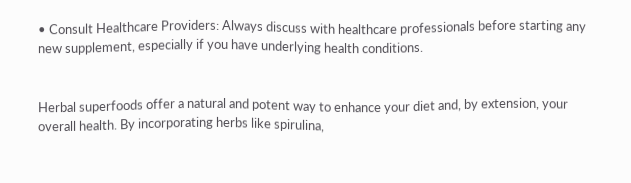• Consult Healthcare Providers: Always discuss with healthcare professionals before starting any new supplement, especially if you have underlying health conditions.


Herbal superfoods offer a natural and potent way to enhance your diet and, by extension, your overall health. By incorporating herbs like spirulina,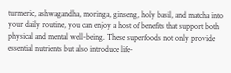turmeric, ashwagandha, moringa, ginseng, holy basil, and matcha into your daily routine, you can enjoy a host of benefits that support both physical and mental well-being. These superfoods not only provide essential nutrients but also introduce life-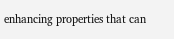enhancing properties that can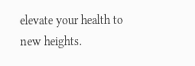elevate your health to new heights.